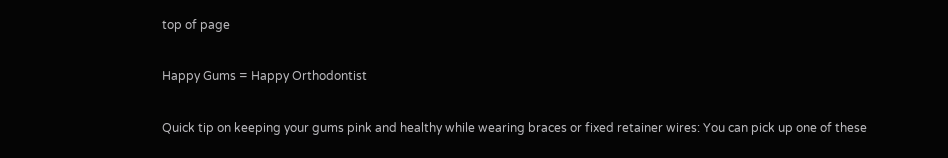top of page

Happy Gums = Happy Orthodontist

Quick tip on keeping your gums pink and healthy while wearing braces or fixed retainer wires: You can pick up one of these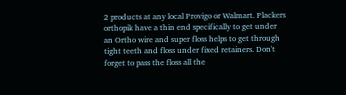2 products at any local Provigo or Walmart. Plackers orthopik have a thin end specifically to get under an Ortho wire and super floss helps to get through tight teeth and floss under fixed retainers. Don't forget to pass the floss all the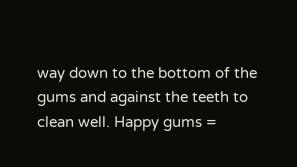way down to the bottom of the gums and against the teeth to clean well. Happy gums =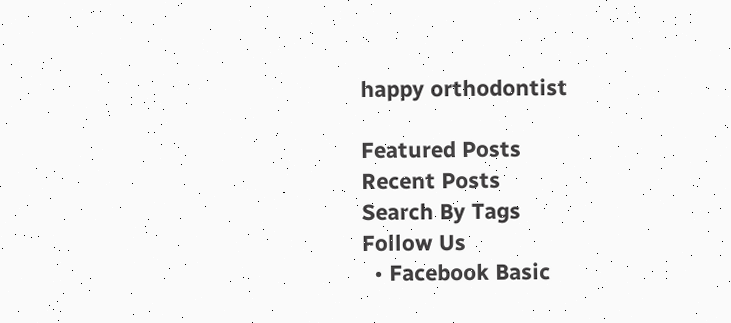happy orthodontist

Featured Posts
Recent Posts
Search By Tags
Follow Us
  • Facebook Basic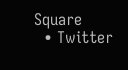Square
  • Twitter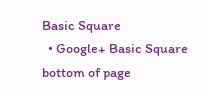Basic Square
  • Google+ Basic Square
bottom of page